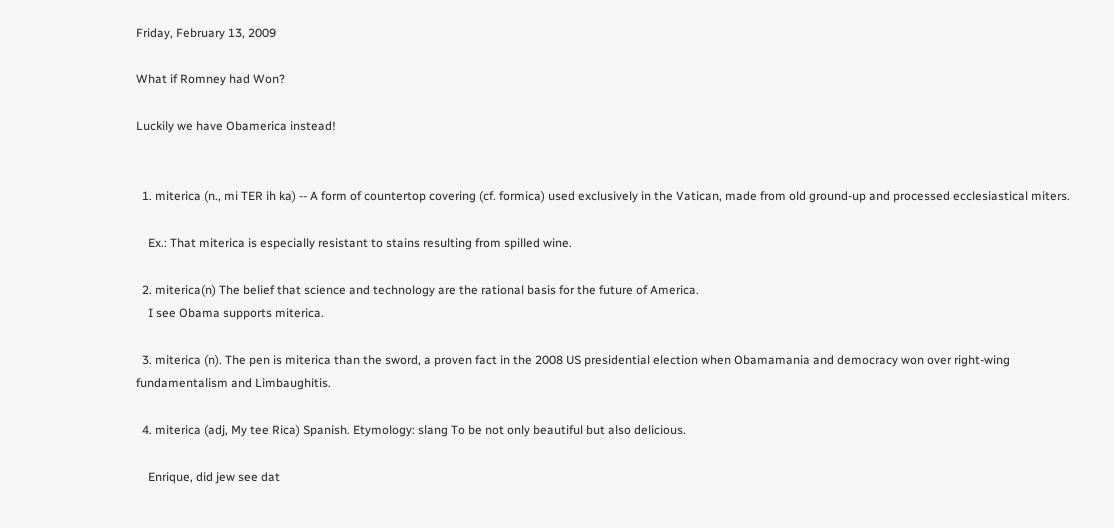Friday, February 13, 2009

What if Romney had Won?

Luckily we have Obamerica instead!


  1. miterica (n., mi TER ih ka) -- A form of countertop covering (cf. formica) used exclusively in the Vatican, made from old ground-up and processed ecclesiastical miters.

    Ex.: That miterica is especially resistant to stains resulting from spilled wine.

  2. miterica(n) The belief that science and technology are the rational basis for the future of America.
    I see Obama supports miterica.

  3. miterica (n). The pen is miterica than the sword, a proven fact in the 2008 US presidential election when Obamamania and democracy won over right-wing fundamentalism and Limbaughitis.

  4. miterica (adj, My tee Rica) Spanish. Etymology: slang To be not only beautiful but also delicious.

    Enrique, did jew see dat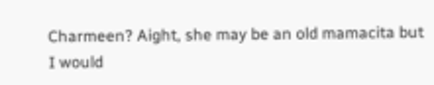Charmeen? Aight, she may be an old mamacita but I would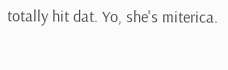totally hit dat. Yo, she's miterica.